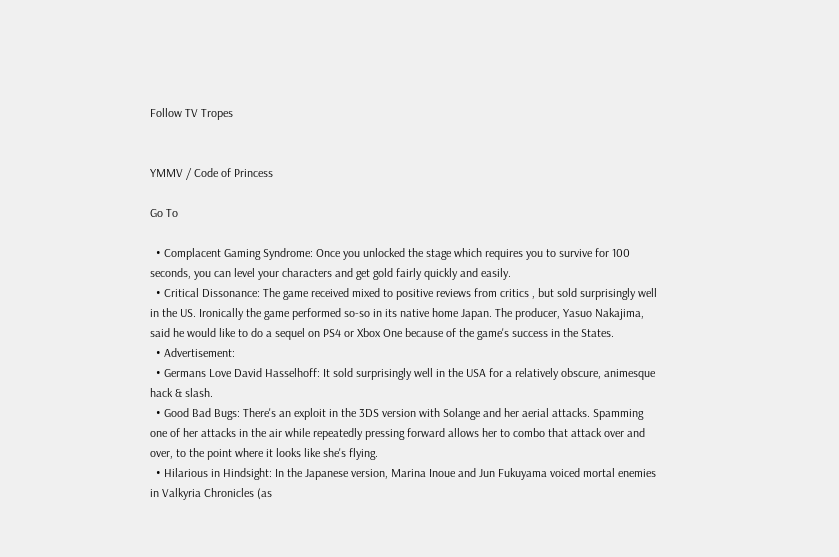Follow TV Tropes


YMMV / Code of Princess

Go To

  • Complacent Gaming Syndrome: Once you unlocked the stage which requires you to survive for 100 seconds, you can level your characters and get gold fairly quickly and easily.
  • Critical Dissonance: The game received mixed to positive reviews from critics , but sold surprisingly well in the US. Ironically the game performed so-so in its native home Japan. The producer, Yasuo Nakajima, said he would like to do a sequel on PS4 or Xbox One because of the game's success in the States.
  • Advertisement:
  • Germans Love David Hasselhoff: It sold surprisingly well in the USA for a relatively obscure, animesque hack & slash.
  • Good Bad Bugs: There's an exploit in the 3DS version with Solange and her aerial attacks. Spamming one of her attacks in the air while repeatedly pressing forward allows her to combo that attack over and over, to the point where it looks like she's flying.
  • Hilarious in Hindsight: In the Japanese version, Marina Inoue and Jun Fukuyama voiced mortal enemies in Valkyria Chronicles (as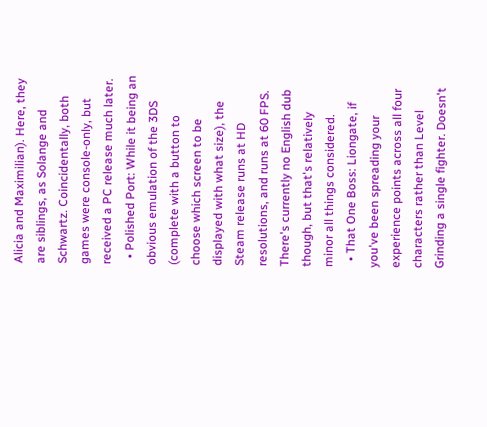Alicia and Maximilian). Here, they are siblings, as Solange and Schwartz. Coincidentally, both games were console-only, but received a PC release much later.
  • Polished Port: While it being an obvious emulation of the 3DS (complete with a button to choose which screen to be displayed with what size), the Steam release runs at HD resolutions, and runs at 60 FPS. There's currently no English dub though, but that's relatively minor all things considered.
  • That One Boss: Liongate, if you've been spreading your experience points across all four characters rather than Level Grinding a single fighter. Doesn't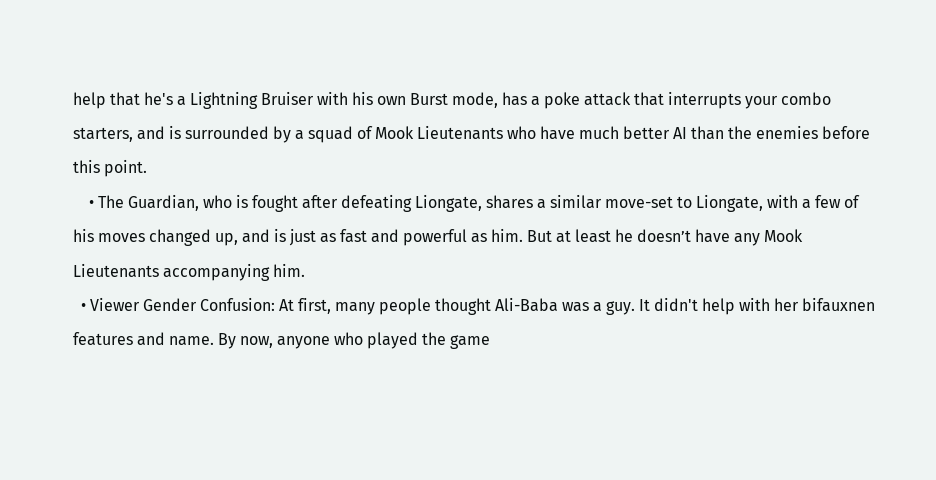help that he's a Lightning Bruiser with his own Burst mode, has a poke attack that interrupts your combo starters, and is surrounded by a squad of Mook Lieutenants who have much better AI than the enemies before this point.
    • The Guardian, who is fought after defeating Liongate, shares a similar move-set to Liongate, with a few of his moves changed up, and is just as fast and powerful as him. But at least he doesn’t have any Mook Lieutenants accompanying him.
  • Viewer Gender Confusion: At first, many people thought Ali-Baba was a guy. It didn't help with her bifauxnen features and name. By now, anyone who played the game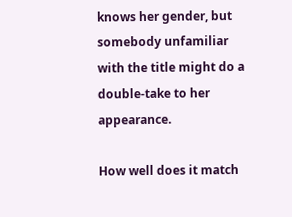knows her gender, but somebody unfamiliar with the title might do a double-take to her appearance.

How well does it match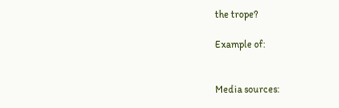the trope?

Example of:


Media sources: